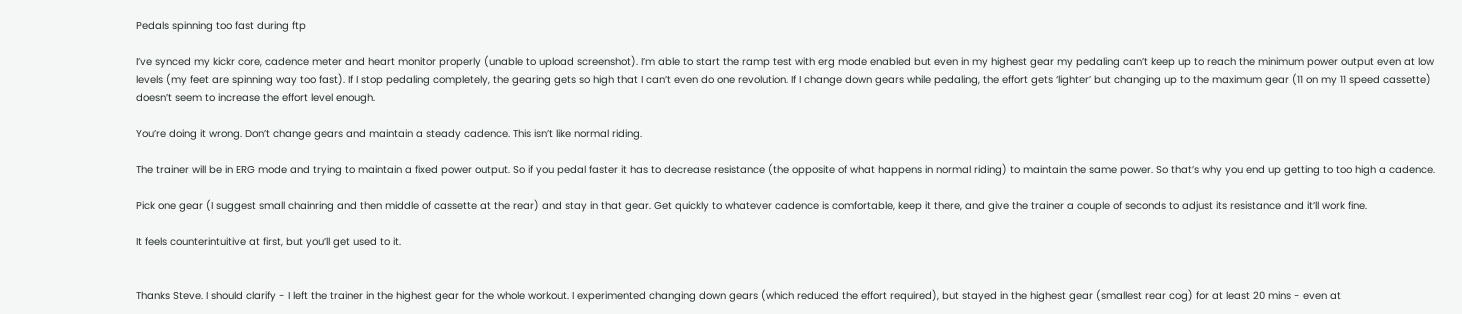Pedals spinning too fast during ftp

I’ve synced my kickr core, cadence meter and heart monitor properly (unable to upload screenshot). I’m able to start the ramp test with erg mode enabled but even in my highest gear my pedaling can’t keep up to reach the minimum power output even at low levels (my feet are spinning way too fast). If I stop pedaling completely, the gearing gets so high that I can’t even do one revolution. If I change down gears while pedaling, the effort gets ‘lighter’ but changing up to the maximum gear (11 on my 11 speed cassette) doesn’t seem to increase the effort level enough.

You’re doing it wrong. Don’t change gears and maintain a steady cadence. This isn’t like normal riding.

The trainer will be in ERG mode and trying to maintain a fixed power output. So if you pedal faster it has to decrease resistance (the opposite of what happens in normal riding) to maintain the same power. So that’s why you end up getting to too high a cadence.

Pick one gear (I suggest small chainring and then middle of cassette at the rear) and stay in that gear. Get quickly to whatever cadence is comfortable, keep it there, and give the trainer a couple of seconds to adjust its resistance and it’ll work fine.

It feels counterintuitive at first, but you’ll get used to it.


Thanks Steve. I should clarify - I left the trainer in the highest gear for the whole workout. I experimented changing down gears (which reduced the effort required), but stayed in the highest gear (smallest rear cog) for at least 20 mins - even at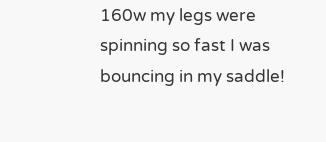160w my legs were spinning so fast I was bouncing in my saddle!